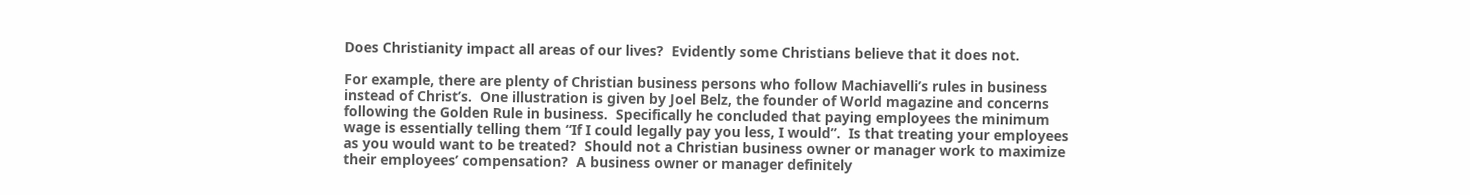Does Christianity impact all areas of our lives?  Evidently some Christians believe that it does not.

For example, there are plenty of Christian business persons who follow Machiavelli’s rules in business instead of Christ’s.  One illustration is given by Joel Belz, the founder of World magazine and concerns following the Golden Rule in business.  Specifically he concluded that paying employees the minimum wage is essentially telling them “If I could legally pay you less, I would”.  Is that treating your employees as you would want to be treated?  Should not a Christian business owner or manager work to maximize their employees’ compensation?  A business owner or manager definitely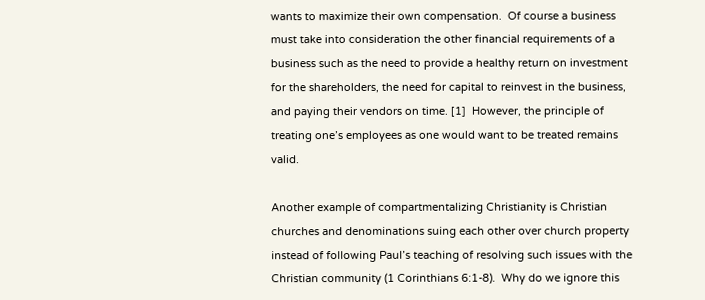wants to maximize their own compensation.  Of course a business must take into consideration the other financial requirements of a business such as the need to provide a healthy return on investment for the shareholders, the need for capital to reinvest in the business, and paying their vendors on time. [1]  However, the principle of treating one’s employees as one would want to be treated remains valid.

Another example of compartmentalizing Christianity is Christian churches and denominations suing each other over church property instead of following Paul’s teaching of resolving such issues with the Christian community (1 Corinthians 6:1-8).  Why do we ignore this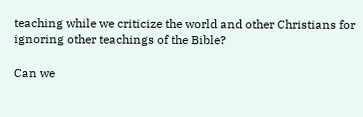teaching while we criticize the world and other Christians for ignoring other teachings of the Bible?

Can we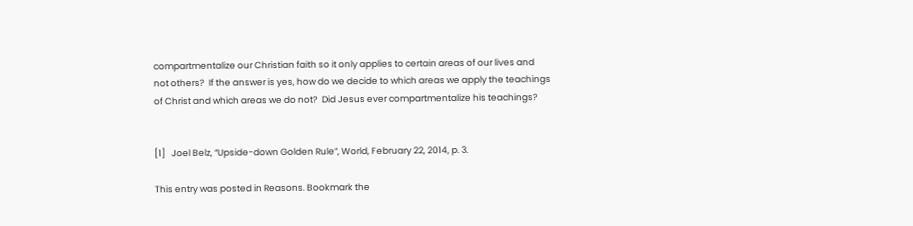compartmentalize our Christian faith so it only applies to certain areas of our lives and not others?  If the answer is yes, how do we decide to which areas we apply the teachings of Christ and which areas we do not?  Did Jesus ever compartmentalize his teachings?


[1]   Joel Belz, “Upside-down Golden Rule”, World, February 22, 2014, p. 3.

This entry was posted in Reasons. Bookmark the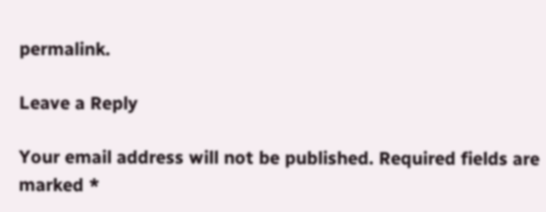permalink.

Leave a Reply

Your email address will not be published. Required fields are marked *